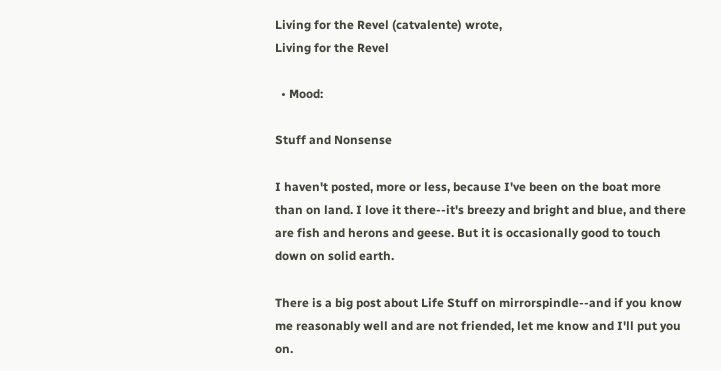Living for the Revel (catvalente) wrote,
Living for the Revel

  • Mood:

Stuff and Nonsense

I haven't posted, more or less, because I've been on the boat more than on land. I love it there--it's breezy and bright and blue, and there are fish and herons and geese. But it is occasionally good to touch down on solid earth.

There is a big post about Life Stuff on mirrorspindle--and if you know me reasonably well and are not friended, let me know and I'll put you on.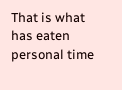That is what has eaten personal time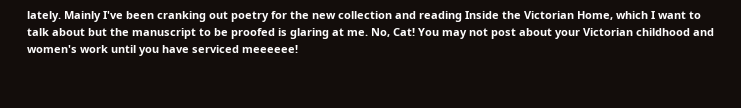lately. Mainly I've been cranking out poetry for the new collection and reading Inside the Victorian Home, which I want to talk about but the manuscript to be proofed is glaring at me. No, Cat! You may not post about your Victorian childhood and women's work until you have serviced meeeeee!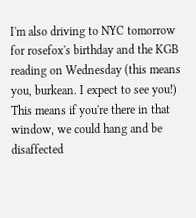I'm also driving to NYC tomorrow for rosefox's birthday and the KGB reading on Wednesday (this means you, burkean. I expect to see you!) This means if you're there in that window, we could hang and be disaffected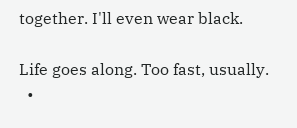together. I'll even wear black.

Life goes along. Too fast, usually.
  •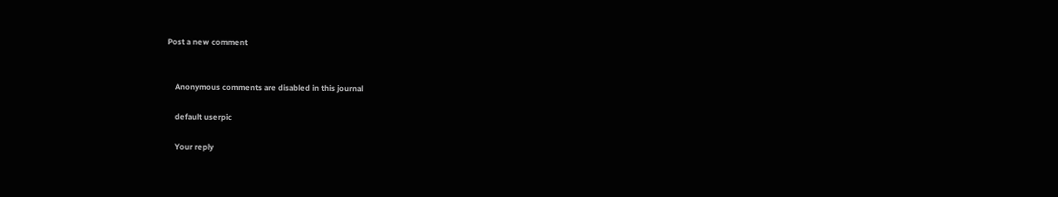Post a new comment


    Anonymous comments are disabled in this journal

    default userpic

    Your reply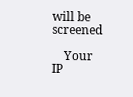will be screened

    Your IP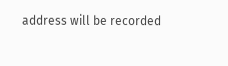address will be recorded